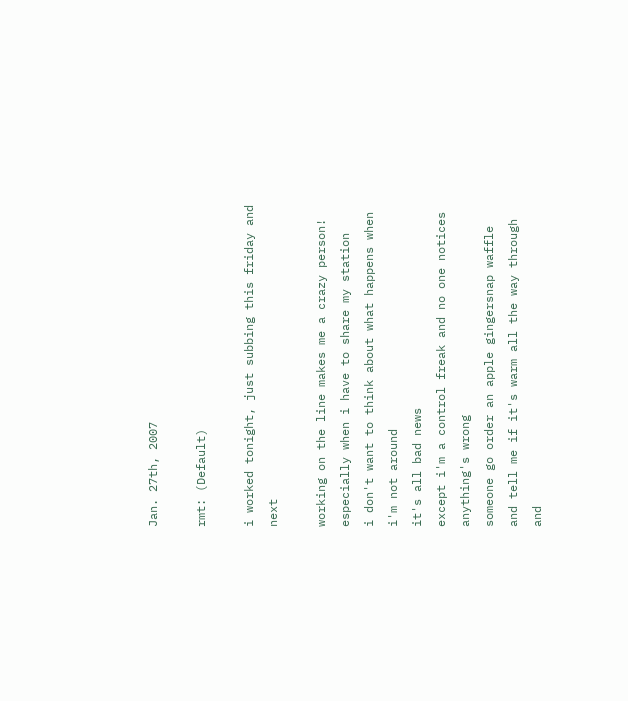Jan. 27th, 2007

rmt: (Default)

i worked tonight, just subbing this friday and next

working on the line makes me a crazy person!
especially when i have to share my station
i don't want to think about what happens when i'm not around
it's all bad news
except i'm a control freak and no one notices anything's wrong
someone go order an apple gingersnap waffle and tell me if it's warm all the way through and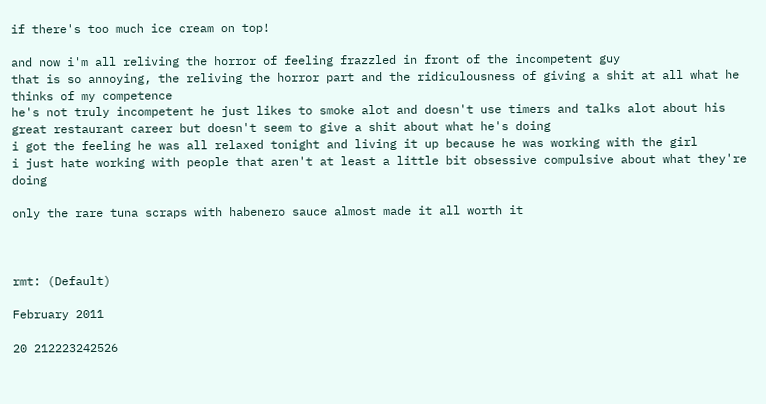if there's too much ice cream on top!

and now i'm all reliving the horror of feeling frazzled in front of the incompetent guy
that is so annoying, the reliving the horror part and the ridiculousness of giving a shit at all what he thinks of my competence
he's not truly incompetent he just likes to smoke alot and doesn't use timers and talks alot about his great restaurant career but doesn't seem to give a shit about what he's doing
i got the feeling he was all relaxed tonight and living it up because he was working with the girl
i just hate working with people that aren't at least a little bit obsessive compulsive about what they're doing

only the rare tuna scraps with habenero sauce almost made it all worth it



rmt: (Default)

February 2011

20 212223242526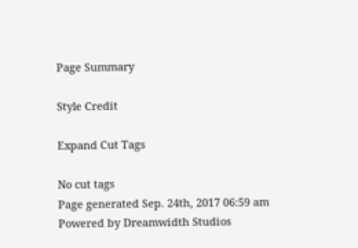Page Summary

Style Credit

Expand Cut Tags

No cut tags
Page generated Sep. 24th, 2017 06:59 am
Powered by Dreamwidth Studios